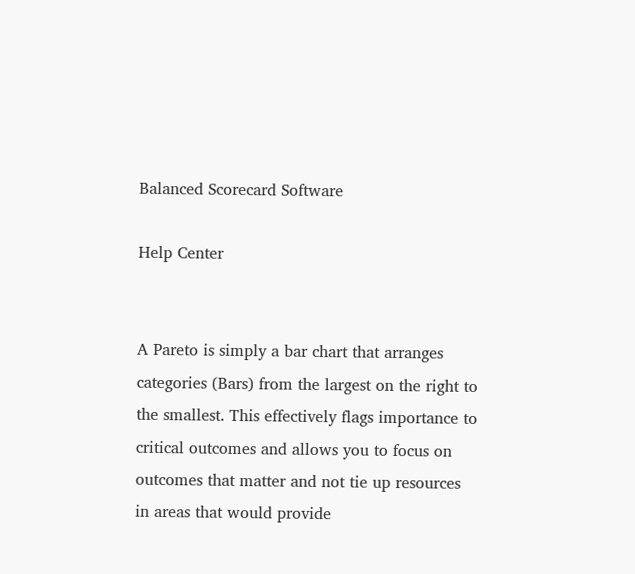Balanced Scorecard Software

Help Center


A Pareto is simply a bar chart that arranges categories (Bars) from the largest on the right to the smallest. This effectively flags importance to critical outcomes and allows you to focus on outcomes that matter and not tie up resources in areas that would provide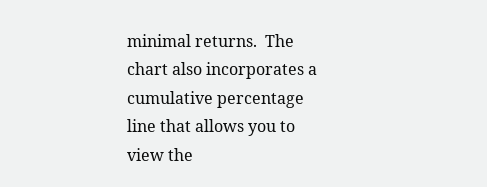minimal returns.  The chart also incorporates a cumulative percentage line that allows you to view the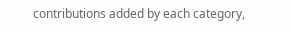contributions added by each category,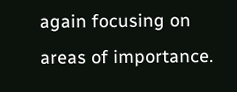again focusing on areas of importance.